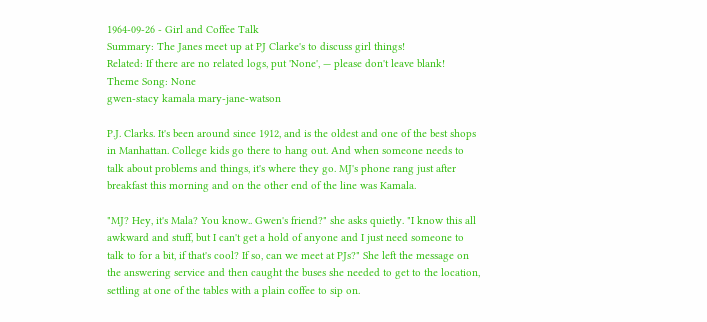1964-09-26 - Girl and Coffee Talk
Summary: The Janes meet up at PJ Clarke's to discuss girl things!
Related: If there are no related logs, put 'None', — please don't leave blank!
Theme Song: None
gwen-stacy kamala mary-jane-watson

P.J. Clarks. It's been around since 1912, and is the oldest and one of the best shops in Manhattan. College kids go there to hang out. And when someone needs to talk about problems and things, it's where they go. MJ's phone rang just after breakfast this morning and on the other end of the line was Kamala.

"MJ? Hey, it's Mala? You know.. Gwen's friend?" she asks quietly. "I know this all awkward and stuff, but I can't get a hold of anyone and I just need someone to talk to for a bit, if that's cool? If so, can we meet at PJs?" She left the message on the answering service and then caught the buses she needed to get to the location, settling at one of the tables with a plain coffee to sip on.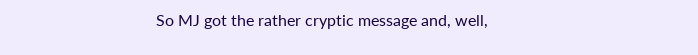So MJ got the rather cryptic message and, well,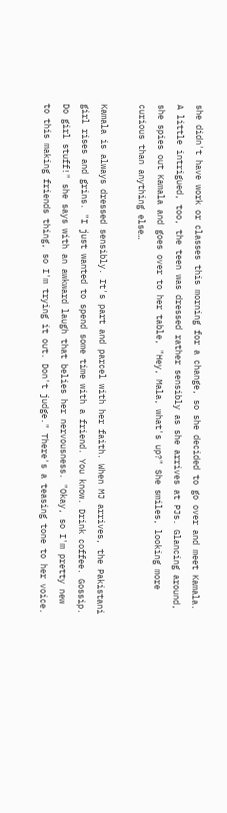she didn't have work or classes this morning for a change, so she decided to go over and meet Kamala. A little intrigued, too, the teen was dressed rather sensibly as she arrives at PJs. Glancing around, she spies out Kamala and goes over to her table, "Hey, Mala, what's up?" She smiles, looking more curious than anything else…

Kamala is always dressed sensibly. It's part and parcel with her faith. When MJ arrives, the Pakistani girl rises and grins. "I just wanted to spend some time with a friend. You know. Drink coffee. Gossip. Do girl stuff!" she says with an awkward laugh that belies her nervousness. "Okay, so I'm pretty new to this making friends thing, so I'm trying it out. Don't judge." There's a teasing tone to her voice.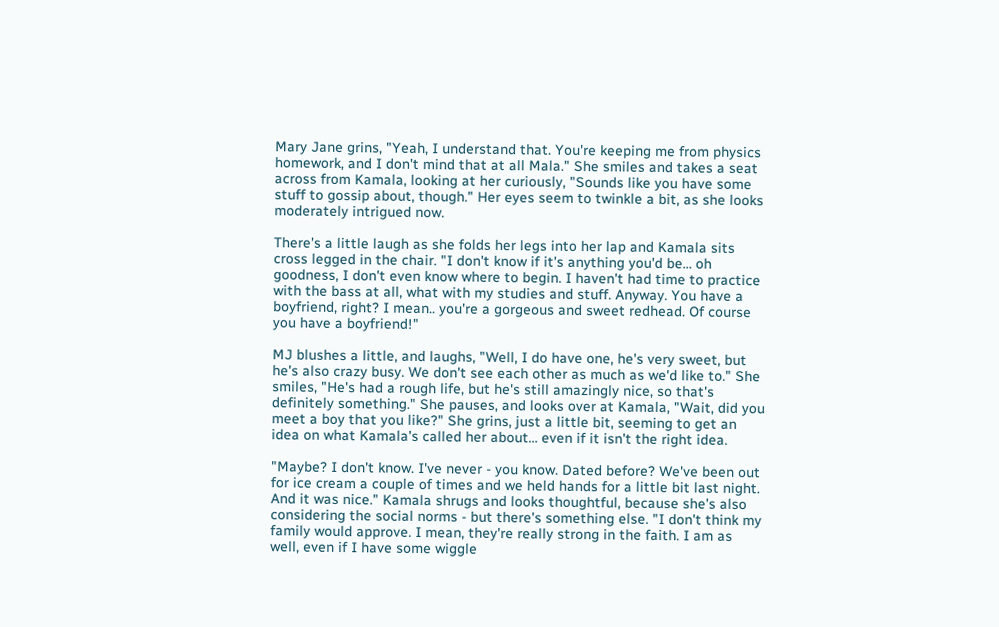Mary Jane grins, "Yeah, I understand that. You're keeping me from physics homework, and I don't mind that at all Mala." She smiles and takes a seat across from Kamala, looking at her curiously, "Sounds like you have some stuff to gossip about, though." Her eyes seem to twinkle a bit, as she looks moderately intrigued now.

There's a little laugh as she folds her legs into her lap and Kamala sits cross legged in the chair. "I don't know if it's anything you'd be… oh goodness, I don't even know where to begin. I haven't had time to practice with the bass at all, what with my studies and stuff. Anyway. You have a boyfriend, right? I mean.. you're a gorgeous and sweet redhead. Of course you have a boyfriend!"

MJ blushes a little, and laughs, "Well, I do have one, he's very sweet, but he's also crazy busy. We don't see each other as much as we'd like to." She smiles, "He's had a rough life, but he's still amazingly nice, so that's definitely something." She pauses, and looks over at Kamala, "Wait, did you meet a boy that you like?" She grins, just a little bit, seeming to get an idea on what Kamala's called her about… even if it isn't the right idea.

"Maybe? I don't know. I've never - you know. Dated before? We've been out for ice cream a couple of times and we held hands for a little bit last night. And it was nice." Kamala shrugs and looks thoughtful, because she's also considering the social norms - but there's something else. "I don't think my family would approve. I mean, they're really strong in the faith. I am as well, even if I have some wiggle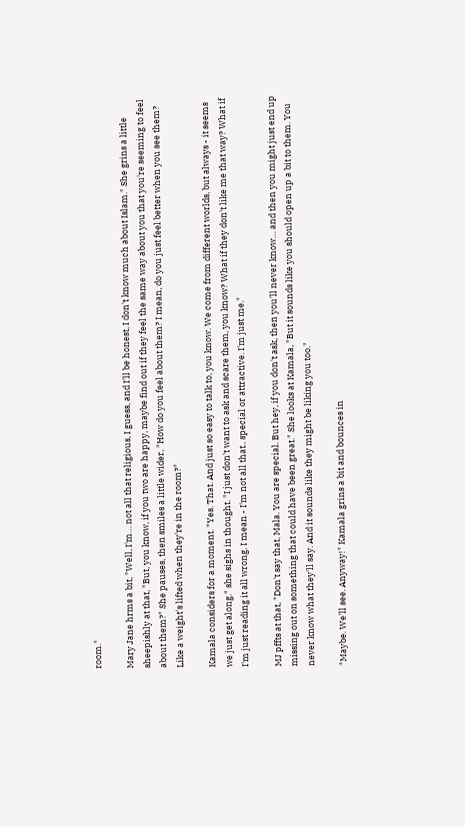room."

Mary Jane hrms a bit, "Well, I'm… not all that religious, I guess, and I'll be honest, I don't know much about Islam." She grins a little sheepishly at that, "But, you know, if you two are happy, maybe find out if they feel the same way about you that you're seeming to feel about them?" She pauses, then smiles a little wider, "How do you feel about them? I mean, do you just feel better when you see them? Like a weight's lifted when they're in the room?"

Kamala considers for a moment. "Yes. That. And just so easy to talk to, you know. We come from different worlds, but always - it seems we just get along." she sighs in thought. "I just don't want to ask and scare them, you know? What if they don't like me that way? What if I'm just reading it all wrong. I mean - I'm not all that.. special or attractive. I'm just me."

MJ pffts at that, "Don't say that, Mala. You are special. But hey, if you don't ask, then you'll never know… and then you might just end up missing out on something that could have been great." She looks at Kamala, "But it sounds like you should open up a bit to them. You never know what they'll say. And it sounds like they might be liking you too."

"Maybe. We'll see. Anyway!" Kamala grins a bit and bounces in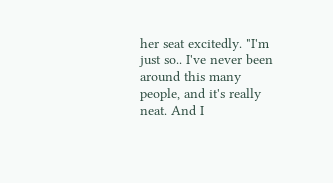her seat excitedly. "I'm just so.. I've never been around this many people, and it's really neat. And I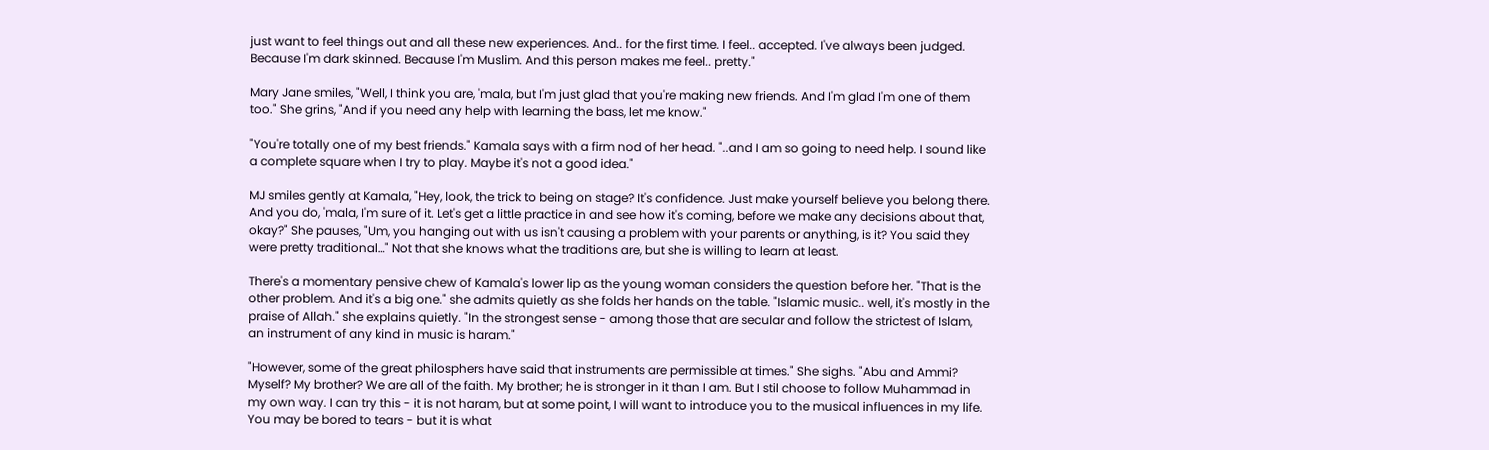just want to feel things out and all these new experiences. And.. for the first time. I feel.. accepted. I've always been judged. Because I'm dark skinned. Because I'm Muslim. And this person makes me feel.. pretty."

Mary Jane smiles, "Well, I think you are, 'mala, but I'm just glad that you're making new friends. And I'm glad I'm one of them too." She grins, "And if you need any help with learning the bass, let me know."

"You're totally one of my best friends." Kamala says with a firm nod of her head. "..and I am so going to need help. I sound like a complete square when I try to play. Maybe it's not a good idea."

MJ smiles gently at Kamala, "Hey, look, the trick to being on stage? It's confidence. Just make yourself believe you belong there. And you do, 'mala, I'm sure of it. Let's get a little practice in and see how it's coming, before we make any decisions about that, okay?" She pauses, "Um, you hanging out with us isn't causing a problem with your parents or anything, is it? You said they were pretty traditional…" Not that she knows what the traditions are, but she is willing to learn at least.

There's a momentary pensive chew of Kamala's lower lip as the young woman considers the question before her. "That is the other problem. And it's a big one." she admits quietly as she folds her hands on the table. "Islamic music.. well, it's mostly in the praise of Allah." she explains quietly. "In the strongest sense - among those that are secular and follow the strictest of Islam, an instrument of any kind in music is haram."

"However, some of the great philosphers have said that instruments are permissible at times." She sighs. "Abu and Ammi? Myself? My brother? We are all of the faith. My brother; he is stronger in it than I am. But I stil choose to follow Muhammad in my own way. I can try this - it is not haram, but at some point, I will want to introduce you to the musical influences in my life. You may be bored to tears - but it is what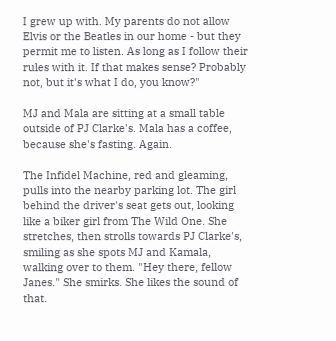I grew up with. My parents do not allow Elvis or the Beatles in our home - but they permit me to listen. As long as I follow their rules with it. If that makes sense? Probably not, but it's what I do, you know?"

MJ and Mala are sitting at a small table outside of PJ Clarke's. Mala has a coffee, because she's fasting. Again.

The Infidel Machine, red and gleaming, pulls into the nearby parking lot. The girl behind the driver's seat gets out, looking like a biker girl from The Wild One. She stretches, then strolls towards PJ Clarke's, smiling as she spots MJ and Kamala, walking over to them. "Hey there, fellow Janes." She smirks. She likes the sound of that.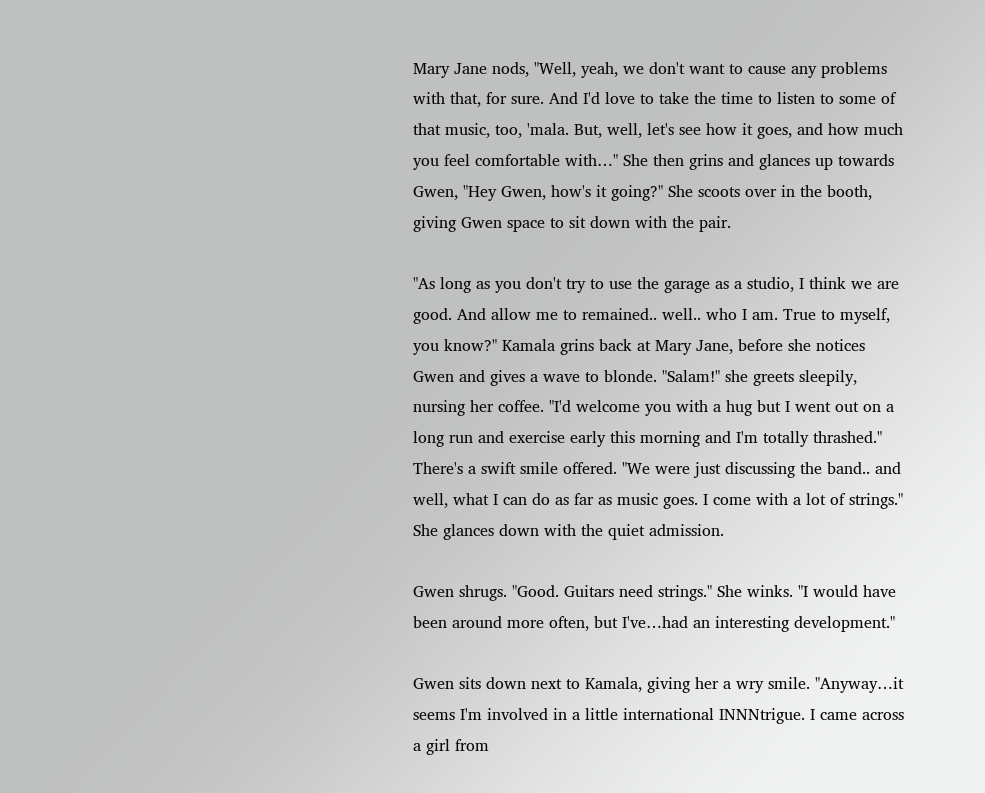Mary Jane nods, "Well, yeah, we don't want to cause any problems with that, for sure. And I'd love to take the time to listen to some of that music, too, 'mala. But, well, let's see how it goes, and how much you feel comfortable with…" She then grins and glances up towards Gwen, "Hey Gwen, how's it going?" She scoots over in the booth, giving Gwen space to sit down with the pair.

"As long as you don't try to use the garage as a studio, I think we are good. And allow me to remained.. well.. who I am. True to myself, you know?" Kamala grins back at Mary Jane, before she notices Gwen and gives a wave to blonde. "Salam!" she greets sleepily, nursing her coffee. "I'd welcome you with a hug but I went out on a long run and exercise early this morning and I'm totally thrashed." There's a swift smile offered. "We were just discussing the band.. and well, what I can do as far as music goes. I come with a lot of strings." She glances down with the quiet admission.

Gwen shrugs. "Good. Guitars need strings." She winks. "I would have been around more often, but I've…had an interesting development."

Gwen sits down next to Kamala, giving her a wry smile. "Anyway…it seems I'm involved in a little international INNNtrigue. I came across a girl from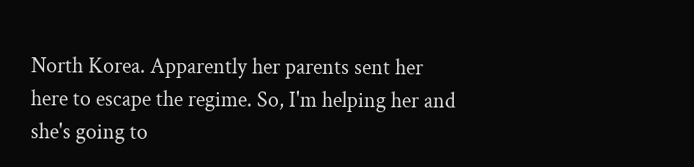North Korea. Apparently her parents sent her here to escape the regime. So, I'm helping her and she's going to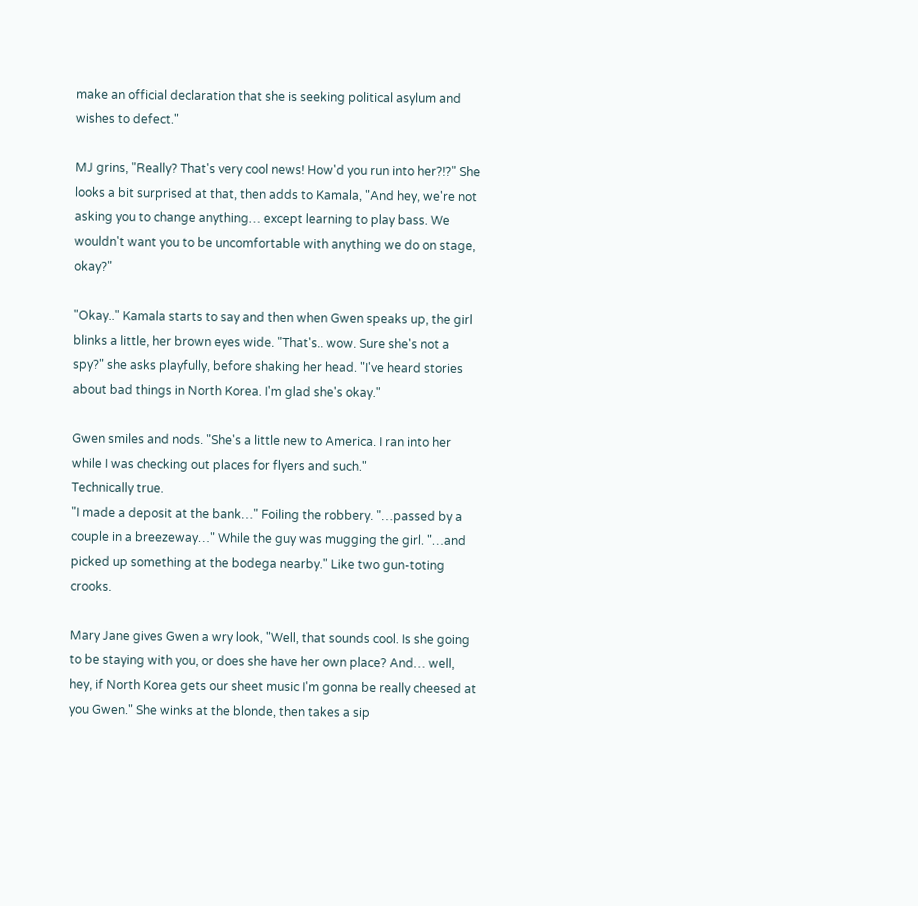make an official declaration that she is seeking political asylum and wishes to defect."

MJ grins, "Really? That's very cool news! How'd you run into her?!?" She looks a bit surprised at that, then adds to Kamala, "And hey, we're not asking you to change anything… except learning to play bass. We wouldn't want you to be uncomfortable with anything we do on stage, okay?"

"Okay.." Kamala starts to say and then when Gwen speaks up, the girl blinks a little, her brown eyes wide. "That's.. wow. Sure she's not a spy?" she asks playfully, before shaking her head. "I've heard stories about bad things in North Korea. I'm glad she's okay."

Gwen smiles and nods. "She's a little new to America. I ran into her while I was checking out places for flyers and such."
Technically true.
"I made a deposit at the bank…" Foiling the robbery. "…passed by a couple in a breezeway…" While the guy was mugging the girl. "…and picked up something at the bodega nearby." Like two gun-toting crooks.

Mary Jane gives Gwen a wry look, "Well, that sounds cool. Is she going to be staying with you, or does she have her own place? And… well, hey, if North Korea gets our sheet music I'm gonna be really cheesed at you Gwen." She winks at the blonde, then takes a sip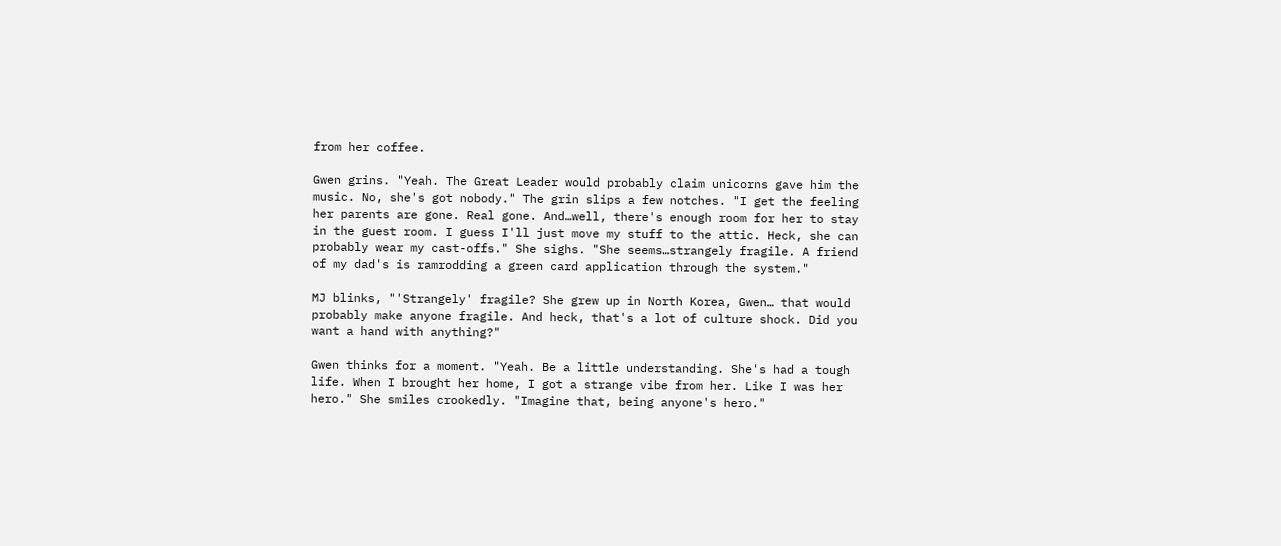from her coffee.

Gwen grins. "Yeah. The Great Leader would probably claim unicorns gave him the music. No, she's got nobody." The grin slips a few notches. "I get the feeling her parents are gone. Real gone. And…well, there's enough room for her to stay in the guest room. I guess I'll just move my stuff to the attic. Heck, she can probably wear my cast-offs." She sighs. "She seems…strangely fragile. A friend of my dad's is ramrodding a green card application through the system."

MJ blinks, "'Strangely' fragile? She grew up in North Korea, Gwen… that would probably make anyone fragile. And heck, that's a lot of culture shock. Did you want a hand with anything?"

Gwen thinks for a moment. "Yeah. Be a little understanding. She's had a tough life. When I brought her home, I got a strange vibe from her. Like I was her hero." She smiles crookedly. "Imagine that, being anyone's hero."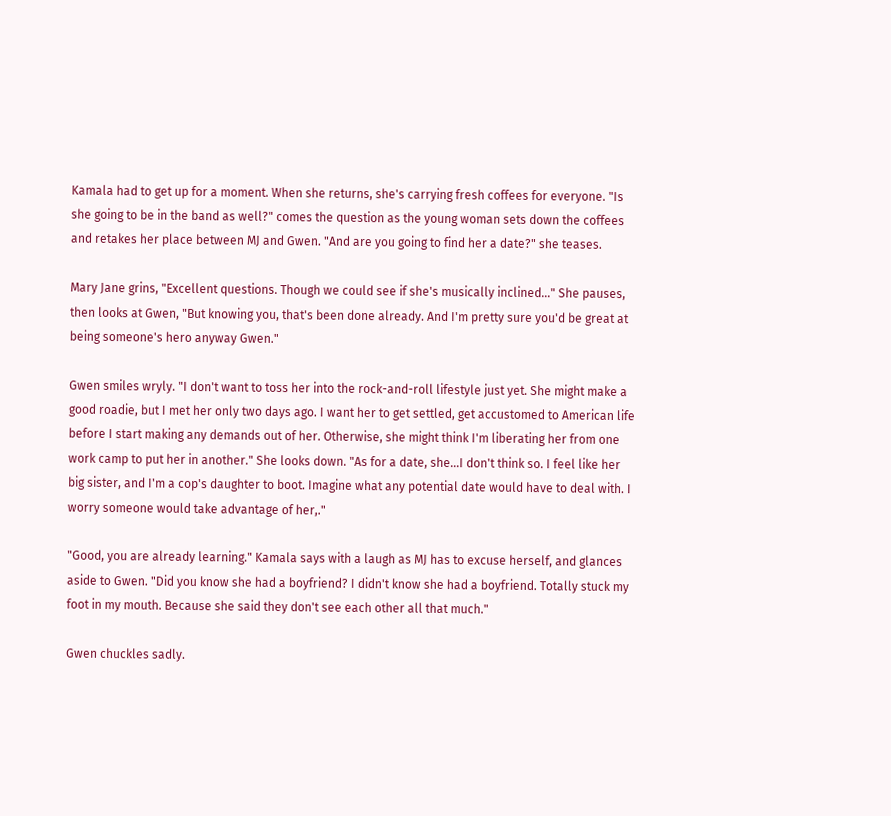Kamala had to get up for a moment. When she returns, she's carrying fresh coffees for everyone. "Is she going to be in the band as well?" comes the question as the young woman sets down the coffees and retakes her place between MJ and Gwen. "And are you going to find her a date?" she teases.

Mary Jane grins, "Excellent questions. Though we could see if she's musically inclined…" She pauses, then looks at Gwen, "But knowing you, that's been done already. And I'm pretty sure you'd be great at being someone's hero anyway Gwen."

Gwen smiles wryly. "I don't want to toss her into the rock-and-roll lifestyle just yet. She might make a good roadie, but I met her only two days ago. I want her to get settled, get accustomed to American life before I start making any demands out of her. Otherwise, she might think I'm liberating her from one work camp to put her in another." She looks down. "As for a date, she…I don't think so. I feel like her big sister, and I'm a cop's daughter to boot. Imagine what any potential date would have to deal with. I worry someone would take advantage of her,."

"Good, you are already learning." Kamala says with a laugh as MJ has to excuse herself, and glances aside to Gwen. "Did you know she had a boyfriend? I didn't know she had a boyfriend. Totally stuck my foot in my mouth. Because she said they don't see each other all that much."

Gwen chuckles sadly.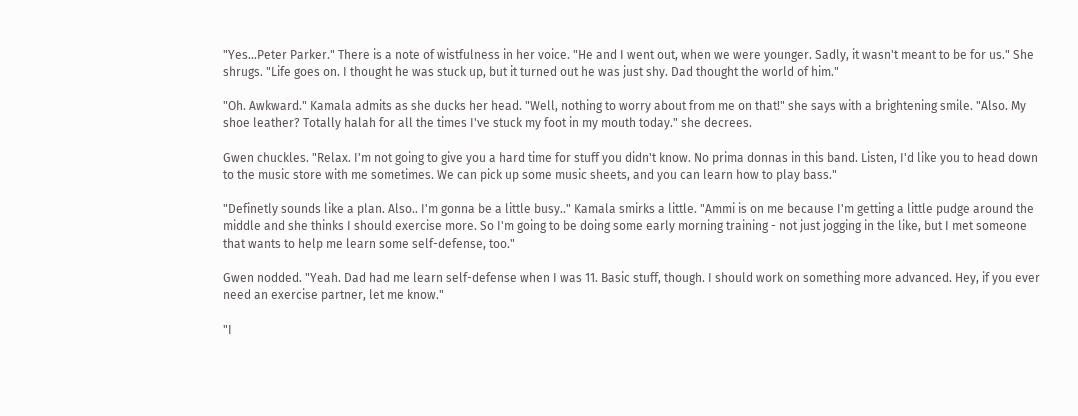"Yes…Peter Parker." There is a note of wistfulness in her voice. "He and I went out, when we were younger. Sadly, it wasn't meant to be for us." She shrugs. "Life goes on. I thought he was stuck up, but it turned out he was just shy. Dad thought the world of him."

"Oh. Awkward." Kamala admits as she ducks her head. "Well, nothing to worry about from me on that!" she says with a brightening smile. "Also. My shoe leather? Totally halah for all the times I've stuck my foot in my mouth today." she decrees.

Gwen chuckles. "Relax. I'm not going to give you a hard time for stuff you didn't know. No prima donnas in this band. Listen, I'd like you to head down to the music store with me sometimes. We can pick up some music sheets, and you can learn how to play bass."

"Definetly sounds like a plan. Also.. I'm gonna be a little busy.." Kamala smirks a little. "Ammi is on me because I'm getting a little pudge around the middle and she thinks I should exercise more. So I'm going to be doing some early morning training - not just jogging in the like, but I met someone that wants to help me learn some self-defense, too."

Gwen nodded. "Yeah. Dad had me learn self-defense when I was 11. Basic stuff, though. I should work on something more advanced. Hey, if you ever need an exercise partner, let me know."

"I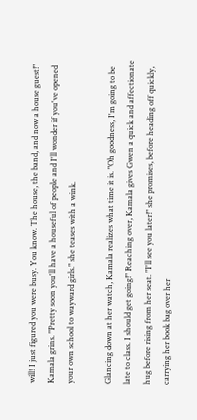will! I just figured you were busy. You know. The house, the band, and now a house guest!" Kamala grins. "Pretty soon you'll have a houseful of people and I'll wonder if you've opened your own school to wayward girls." she teases with a wink.

Glancing down at her watch, Kamala realizes what time it is. "Oh goodness, I'm going to be late to class. I should get going!" Reaching over, Kamala gives Gwen a quick and affectionate hug before rising from her seat. "I'll see you later!" she promises, before heading off quickly, carrying her book bag over her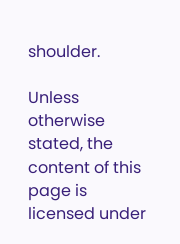shoulder.

Unless otherwise stated, the content of this page is licensed under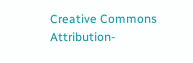Creative Commons Attribution-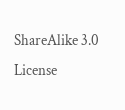ShareAlike 3.0 License